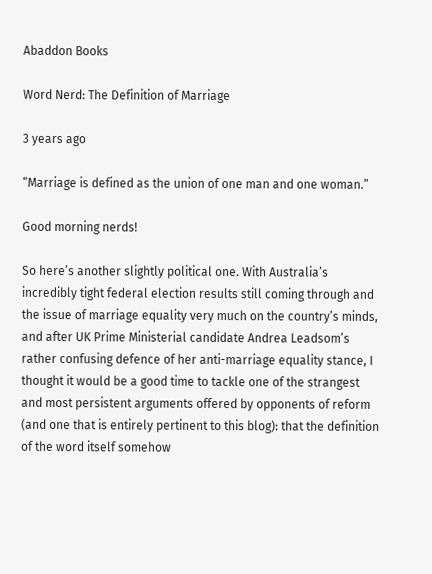Abaddon Books

Word Nerd: The Definition of Marriage

3 years ago

“Marriage is defined as the union of one man and one woman.”

Good morning nerds!

So here’s another slightly political one. With Australia’s incredibly tight federal election results still coming through and the issue of marriage equality very much on the country’s minds, and after UK Prime Ministerial candidate Andrea Leadsom’s rather confusing defence of her anti-marriage equality stance, I thought it would be a good time to tackle one of the strangest and most persistent arguments offered by opponents of reform (and one that is entirely pertinent to this blog): that the definition of the word itself somehow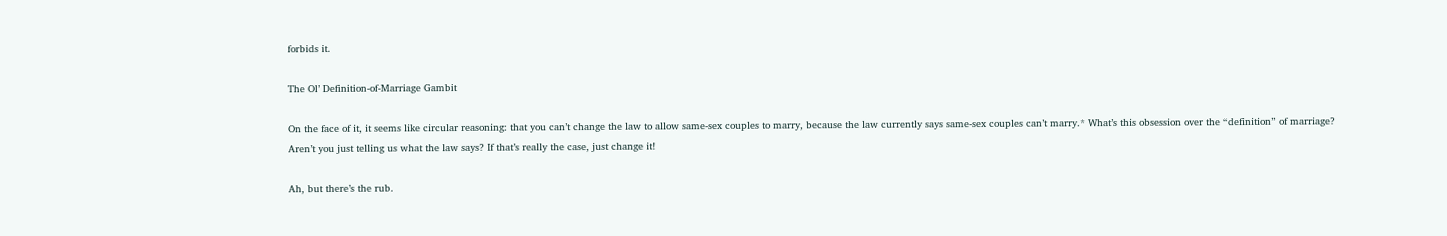forbids it.

The Ol’ Definition-of-Marriage Gambit

On the face of it, it seems like circular reasoning: that you can’t change the law to allow same-sex couples to marry, because the law currently says same-sex couples can’t marry.* What’s this obsession over the “definition” of marriage? Aren’t you just telling us what the law says? If that’s really the case, just change it!

Ah, but there’s the rub.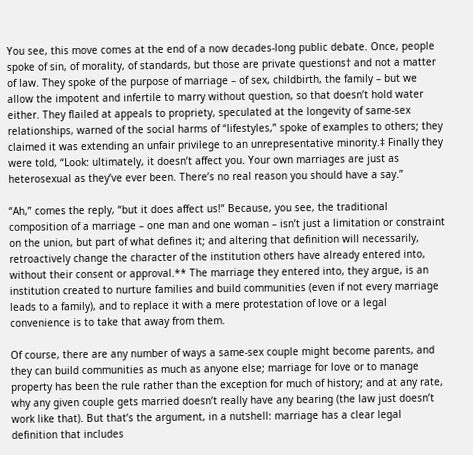You see, this move comes at the end of a now decades-long public debate. Once, people spoke of sin, of morality, of standards, but those are private questions† and not a matter of law. They spoke of the purpose of marriage – of sex, childbirth, the family – but we allow the impotent and infertile to marry without question, so that doesn’t hold water either. They flailed at appeals to propriety, speculated at the longevity of same-sex relationships, warned of the social harms of “lifestyles,” spoke of examples to others; they claimed it was extending an unfair privilege to an unrepresentative minority.‡ Finally they were told, “Look: ultimately, it doesn’t affect you. Your own marriages are just as heterosexual as they’ve ever been. There’s no real reason you should have a say.”

“Ah,” comes the reply, “but it does affect us!” Because, you see, the traditional composition of a marriage – one man and one woman – isn’t just a limitation or constraint on the union, but part of what defines it; and altering that definition will necessarily, retroactively change the character of the institution others have already entered into, without their consent or approval.** The marriage they entered into, they argue, is an institution created to nurture families and build communities (even if not every marriage leads to a family), and to replace it with a mere protestation of love or a legal convenience is to take that away from them.

Of course, there are any number of ways a same-sex couple might become parents, and they can build communities as much as anyone else; marriage for love or to manage property has been the rule rather than the exception for much of history; and at any rate, why any given couple gets married doesn’t really have any bearing (the law just doesn’t work like that). But that’s the argument, in a nutshell: marriage has a clear legal definition that includes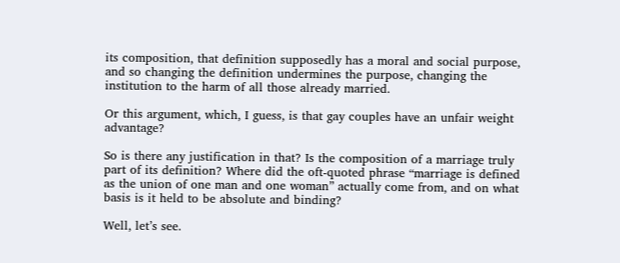its composition, that definition supposedly has a moral and social purpose, and so changing the definition undermines the purpose, changing the institution to the harm of all those already married.

Or this argument, which, I guess, is that gay couples have an unfair weight advantage?

So is there any justification in that? Is the composition of a marriage truly part of its definition? Where did the oft-quoted phrase “marriage is defined as the union of one man and one woman” actually come from, and on what basis is it held to be absolute and binding?

Well, let’s see.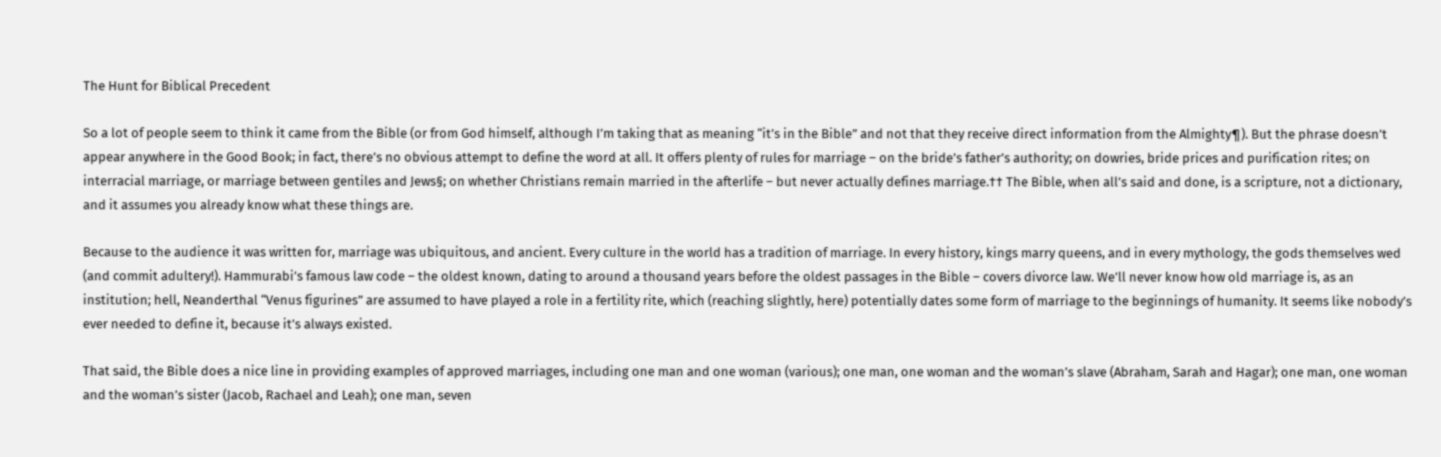The Hunt for Biblical Precedent

So a lot of people seem to think it came from the Bible (or from God himself, although I’m taking that as meaning “it’s in the Bible” and not that they receive direct information from the Almighty¶). But the phrase doesn’t appear anywhere in the Good Book; in fact, there’s no obvious attempt to define the word at all. It offers plenty of rules for marriage – on the bride’s father’s authority; on dowries, bride prices and purification rites; on interracial marriage, or marriage between gentiles and Jews§; on whether Christians remain married in the afterlife – but never actually defines marriage.†† The Bible, when all’s said and done, is a scripture, not a dictionary, and it assumes you already know what these things are.

Because to the audience it was written for, marriage was ubiquitous, and ancient. Every culture in the world has a tradition of marriage. In every history, kings marry queens, and in every mythology, the gods themselves wed (and commit adultery!). Hammurabi’s famous law code – the oldest known, dating to around a thousand years before the oldest passages in the Bible – covers divorce law. We’ll never know how old marriage is, as an institution; hell, Neanderthal “Venus figurines” are assumed to have played a role in a fertility rite, which (reaching slightly, here) potentially dates some form of marriage to the beginnings of humanity. It seems like nobody’s ever needed to define it, because it’s always existed.

That said, the Bible does a nice line in providing examples of approved marriages, including one man and one woman (various); one man, one woman and the woman’s slave (Abraham, Sarah and Hagar); one man, one woman and the woman’s sister (Jacob, Rachael and Leah); one man, seven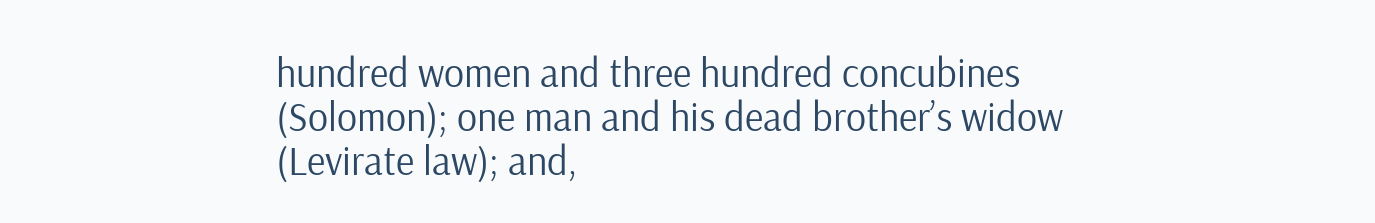hundred women and three hundred concubines (Solomon); one man and his dead brother’s widow (Levirate law); and,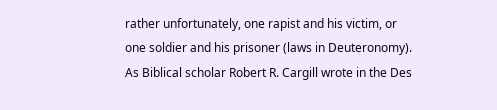rather unfortunately, one rapist and his victim, or one soldier and his prisoner (laws in Deuteronomy). As Biblical scholar Robert R. Cargill wrote in the Des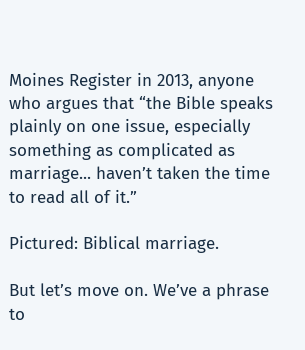Moines Register in 2013, anyone who argues that “the Bible speaks plainly on one issue, especially something as complicated as marriage... haven’t taken the time to read all of it.”

Pictured: Biblical marriage.

But let’s move on. We’ve a phrase to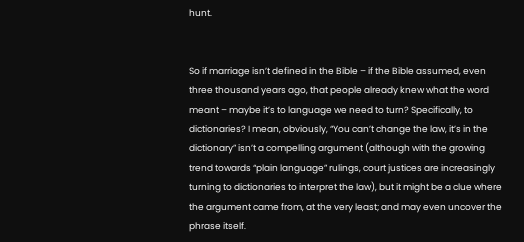hunt.


So if marriage isn’t defined in the Bible – if the Bible assumed, even three thousand years ago, that people already knew what the word meant – maybe it’s to language we need to turn? Specifically, to dictionaries? I mean, obviously, “You can’t change the law, it’s in the dictionary” isn’t a compelling argument (although with the growing trend towards “plain language” rulings, court justices are increasingly turning to dictionaries to interpret the law), but it might be a clue where the argument came from, at the very least; and may even uncover the phrase itself.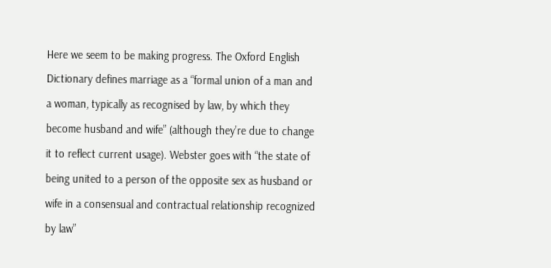Here we seem to be making progress. The Oxford English Dictionary defines marriage as a “formal union of a man and a woman, typically as recognised by law, by which they become husband and wife” (although they’re due to change it to reflect current usage). Webster goes with “the state of being united to a person of the opposite sex as husband or wife in a consensual and contractual relationship recognized by law”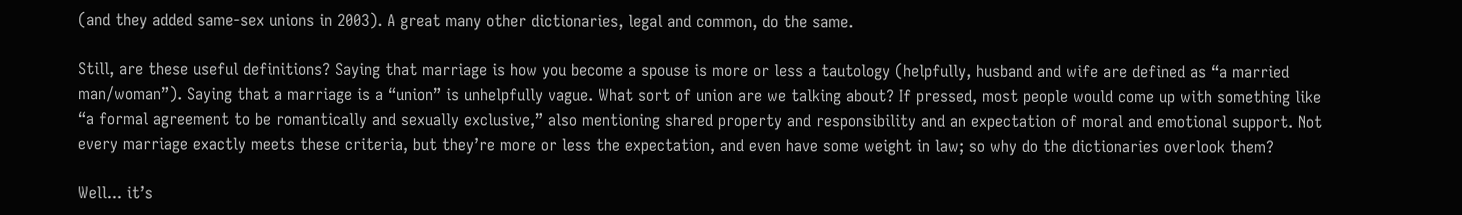(and they added same-sex unions in 2003). A great many other dictionaries, legal and common, do the same.

Still, are these useful definitions? Saying that marriage is how you become a spouse is more or less a tautology (helpfully, husband and wife are defined as “a married man/woman”). Saying that a marriage is a “union” is unhelpfully vague. What sort of union are we talking about? If pressed, most people would come up with something like “a formal agreement to be romantically and sexually exclusive,” also mentioning shared property and responsibility and an expectation of moral and emotional support. Not every marriage exactly meets these criteria, but they’re more or less the expectation, and even have some weight in law; so why do the dictionaries overlook them?

Well... it’s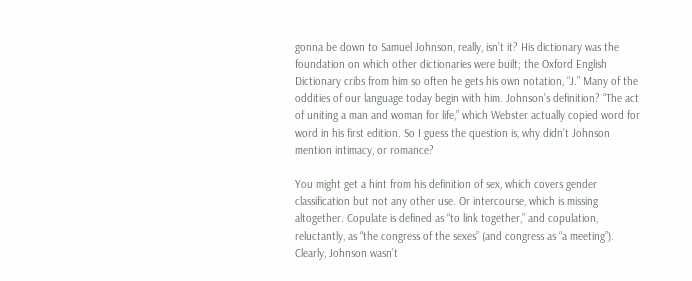gonna be down to Samuel Johnson, really, isn’t it? His dictionary was the foundation on which other dictionaries were built; the Oxford English Dictionary cribs from him so often he gets his own notation, “J.” Many of the oddities of our language today begin with him. Johnson’s definition? “The act of uniting a man and woman for life,” which Webster actually copied word for word in his first edition. So I guess the question is, why didn’t Johnson mention intimacy, or romance?

You might get a hint from his definition of sex, which covers gender classification but not any other use. Or intercourse, which is missing altogether. Copulate is defined as “to link together,” and copulation, reluctantly, as “the congress of the sexes” (and congress as “a meeting”). Clearly, Johnson wasn’t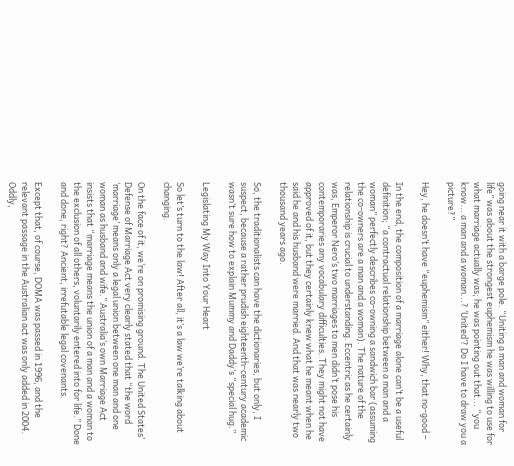going near it with a barge pole. “Uniting a man and woman for life” was about the strongest euphemism he was willing to use for what marriage actually was; he was pointing out that... “you know... a man and a woman...? ‘United’? Do I have to draw you a picture?”

Hey, he doesn’t have “euphemism” either! Why, that no-good –

In the end, the composition of a marriage alone can’t be a useful definition; “a contractual relationship between a man and a woman” perfectly describes co-owning a sandwich bar (assuming the co-owners are a man and a woman). The nature of the relationship is crucial to understanding. Eccentric as he certainly was, Emperor Nero’s two marriages to men didn’t pose his contemporaries any vocabulary difficulties. They might not have approved of it, but they certainly knew what he meant when he said he and his husband were married. And that was nearly two thousand years ago.

So, the traditionalists can have the dictionaries, but only, I suspect, because a rather prudish eighteenth-century academic wasn’t sure how to explain Mummy and Daddy’s “special hug.”

Legislating My Way Into Your Heart

So let’s turn to the law! After all, it’s a law we’re talking about changing.

On the face of it, we’re on promising ground. The United States’ Defense of Marriage Act very clearly stated that “the word ‘marriage’ means only a legal union between one man and one woman as husband and wife.” Australia’s own Marriage Act insists that “marriage means the union of a man and a woman to the exclusion of all others, voluntarily entered into for life.” Done and done, right? Ancient, irrefutable legal covenants.

Except that, of course, DOMA was passed in 1996, and the relevant passage in the Australian act was only added in 2004. Oddly,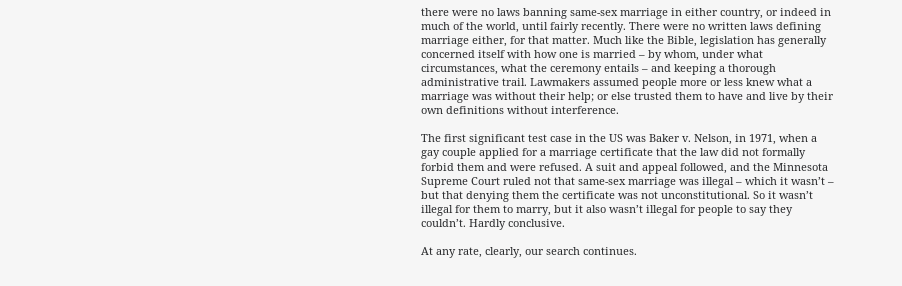there were no laws banning same-sex marriage in either country, or indeed in much of the world, until fairly recently. There were no written laws defining marriage either, for that matter. Much like the Bible, legislation has generally concerned itself with how one is married – by whom, under what circumstances, what the ceremony entails – and keeping a thorough administrative trail. Lawmakers assumed people more or less knew what a marriage was without their help; or else trusted them to have and live by their own definitions without interference.

The first significant test case in the US was Baker v. Nelson, in 1971, when a gay couple applied for a marriage certificate that the law did not formally forbid them and were refused. A suit and appeal followed, and the Minnesota Supreme Court ruled not that same-sex marriage was illegal – which it wasn’t – but that denying them the certificate was not unconstitutional. So it wasn’t illegal for them to marry, but it also wasn’t illegal for people to say they couldn’t. Hardly conclusive.

At any rate, clearly, our search continues.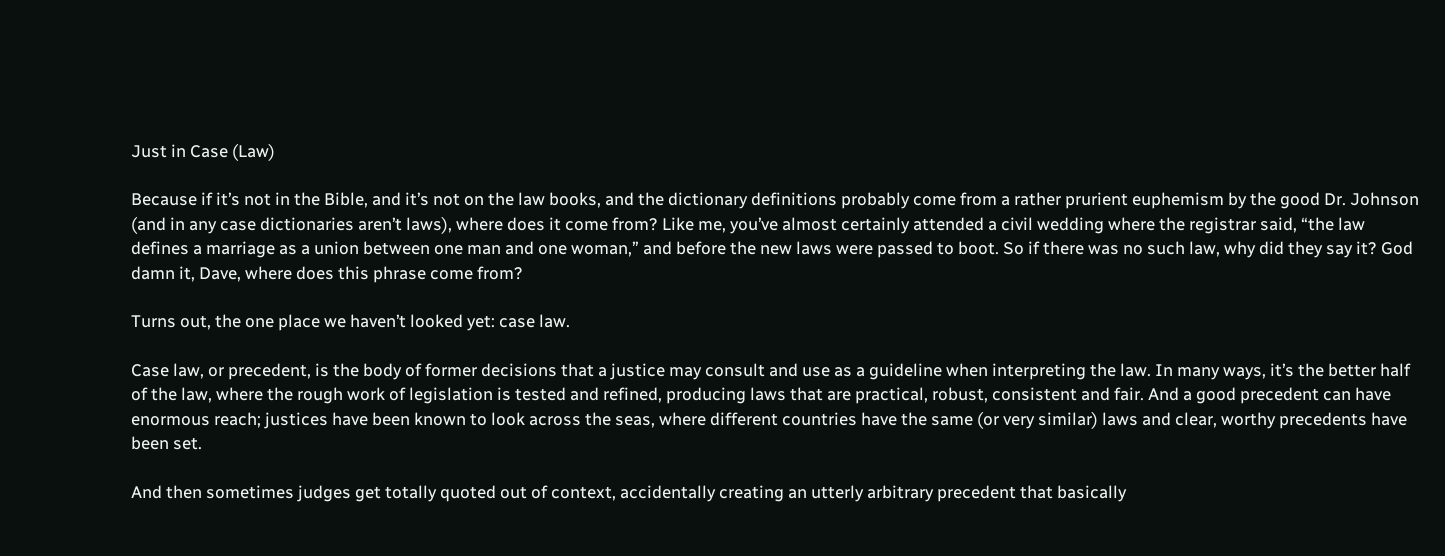Just in Case (Law)

Because if it’s not in the Bible, and it’s not on the law books, and the dictionary definitions probably come from a rather prurient euphemism by the good Dr. Johnson (and in any case dictionaries aren’t laws), where does it come from? Like me, you’ve almost certainly attended a civil wedding where the registrar said, “the law defines a marriage as a union between one man and one woman,” and before the new laws were passed to boot. So if there was no such law, why did they say it? God damn it, Dave, where does this phrase come from?

Turns out, the one place we haven’t looked yet: case law.

Case law, or precedent, is the body of former decisions that a justice may consult and use as a guideline when interpreting the law. In many ways, it’s the better half of the law, where the rough work of legislation is tested and refined, producing laws that are practical, robust, consistent and fair. And a good precedent can have enormous reach; justices have been known to look across the seas, where different countries have the same (or very similar) laws and clear, worthy precedents have been set.

And then sometimes judges get totally quoted out of context, accidentally creating an utterly arbitrary precedent that basically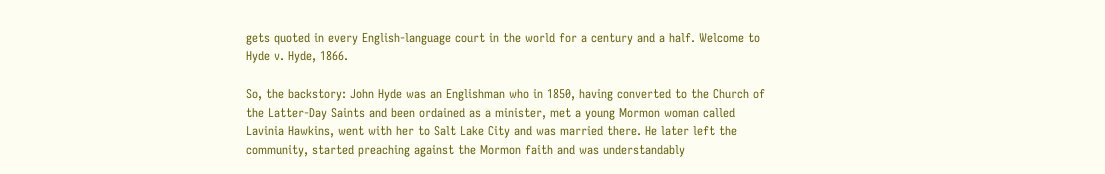gets quoted in every English-language court in the world for a century and a half. Welcome to Hyde v. Hyde, 1866.

So, the backstory: John Hyde was an Englishman who in 1850, having converted to the Church of the Latter-Day Saints and been ordained as a minister, met a young Mormon woman called Lavinia Hawkins, went with her to Salt Lake City and was married there. He later left the community, started preaching against the Mormon faith and was understandably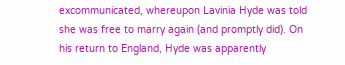excommunicated, whereupon Lavinia Hyde was told she was free to marry again (and promptly did). On his return to England, Hyde was apparently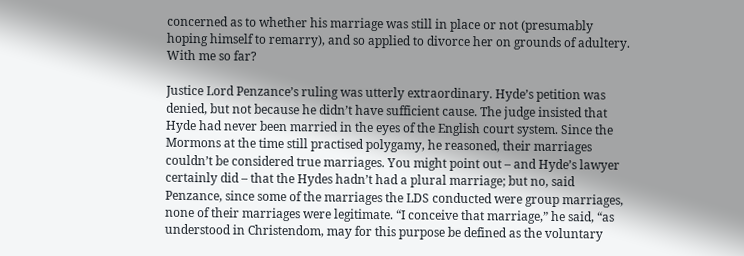concerned as to whether his marriage was still in place or not (presumably hoping himself to remarry), and so applied to divorce her on grounds of adultery. With me so far?

Justice Lord Penzance’s ruling was utterly extraordinary. Hyde’s petition was denied, but not because he didn’t have sufficient cause. The judge insisted that Hyde had never been married in the eyes of the English court system. Since the Mormons at the time still practised polygamy, he reasoned, their marriages couldn’t be considered true marriages. You might point out – and Hyde’s lawyer certainly did – that the Hydes hadn’t had a plural marriage; but no, said Penzance, since some of the marriages the LDS conducted were group marriages, none of their marriages were legitimate. “I conceive that marriage,” he said, “as understood in Christendom, may for this purpose be defined as the voluntary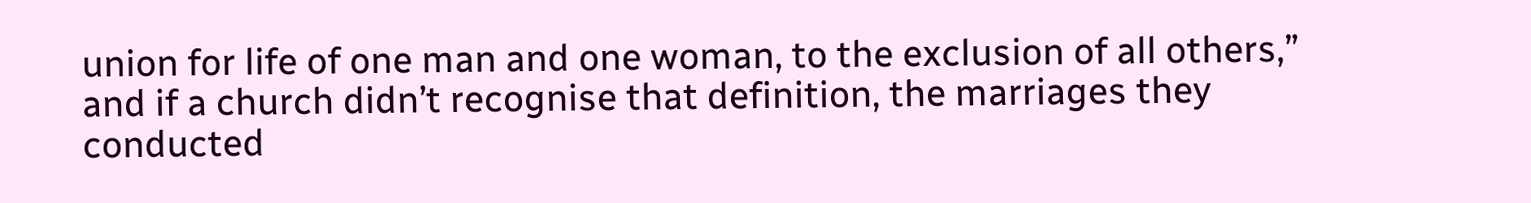union for life of one man and one woman, to the exclusion of all others,” and if a church didn’t recognise that definition, the marriages they conducted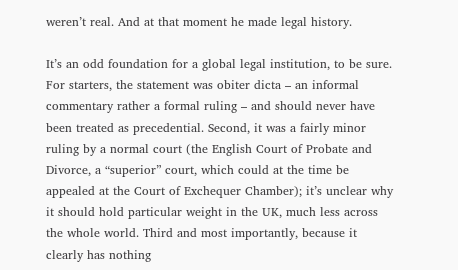weren’t real. And at that moment he made legal history.

It’s an odd foundation for a global legal institution, to be sure. For starters, the statement was obiter dicta – an informal commentary rather a formal ruling – and should never have been treated as precedential. Second, it was a fairly minor ruling by a normal court (the English Court of Probate and Divorce, a “superior” court, which could at the time be appealed at the Court of Exchequer Chamber); it’s unclear why it should hold particular weight in the UK, much less across the whole world. Third and most importantly, because it clearly has nothing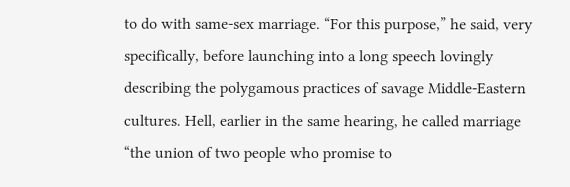to do with same-sex marriage. “For this purpose,” he said, very specifically, before launching into a long speech lovingly describing the polygamous practices of savage Middle-Eastern cultures. Hell, earlier in the same hearing, he called marriage “the union of two people who promise to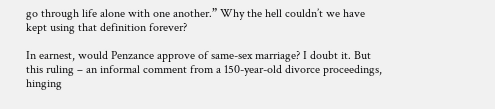go through life alone with one another.” Why the hell couldn’t we have kept using that definition forever?

In earnest, would Penzance approve of same-sex marriage? I doubt it. But this ruling – an informal comment from a 150-year-old divorce proceedings, hinging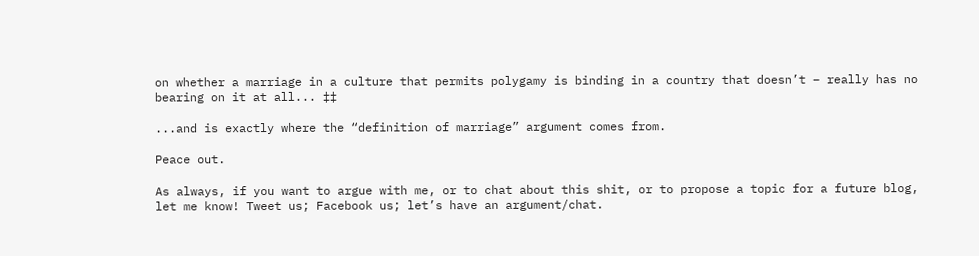on whether a marriage in a culture that permits polygamy is binding in a country that doesn’t – really has no bearing on it at all... ‡‡

...and is exactly where the “definition of marriage” argument comes from.

Peace out.

As always, if you want to argue with me, or to chat about this shit, or to propose a topic for a future blog, let me know! Tweet us; Facebook us; let’s have an argument/chat.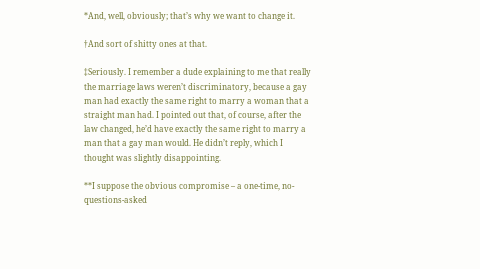*And, well, obviously; that’s why we want to change it.

†And sort of shitty ones at that.

‡Seriously. I remember a dude explaining to me that really the marriage laws weren’t discriminatory, because a gay man had exactly the same right to marry a woman that a straight man had. I pointed out that, of course, after the law changed, he’d have exactly the same right to marry a man that a gay man would. He didn’t reply, which I thought was slightly disappointing.

**I suppose the obvious compromise – a one-time, no-questions-asked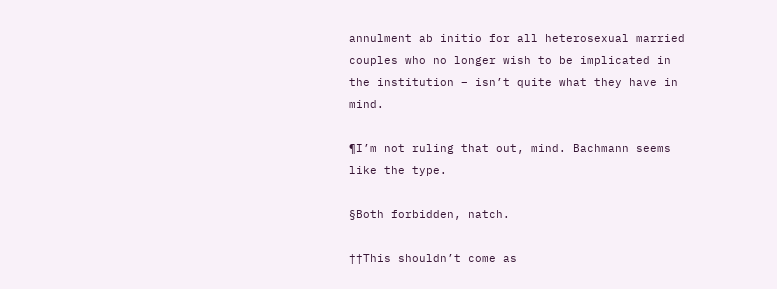annulment ab initio for all heterosexual married couples who no longer wish to be implicated in the institution – isn’t quite what they have in mind.

¶I’m not ruling that out, mind. Bachmann seems like the type.

§Both forbidden, natch.

††This shouldn’t come as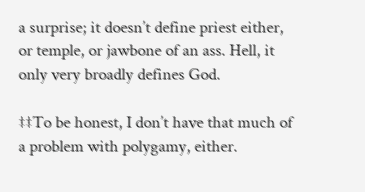a surprise; it doesn’t define priest either, or temple, or jawbone of an ass. Hell, it only very broadly defines God.

‡‡To be honest, I don’t have that much of a problem with polygamy, either.